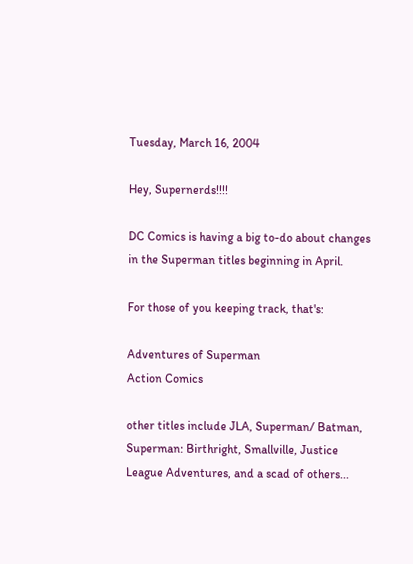Tuesday, March 16, 2004

Hey, Supernerds!!!!

DC Comics is having a big to-do about changes in the Superman titles beginning in April.

For those of you keeping track, that's:

Adventures of Superman
Action Comics

other titles include JLA, Superman/ Batman, Superman: Birthright, Smallville, Justice League Adventures, and a scad of others...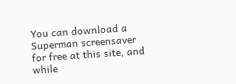You can download a Superman screensaver for free at this site, and while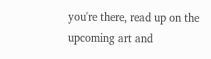you're there, read up on the upcoming art and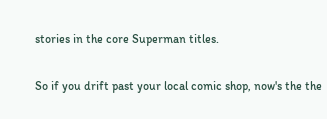stories in the core Superman titles.

So if you drift past your local comic shop, now's the the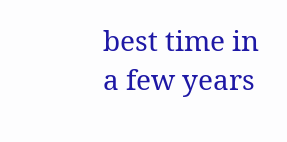best time in a few years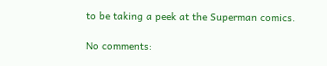to be taking a peek at the Superman comics.

No comments: